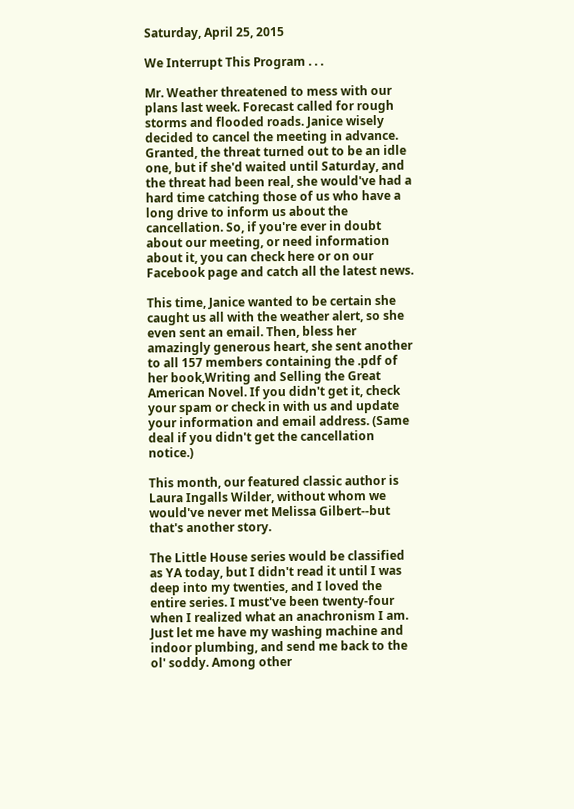Saturday, April 25, 2015

We Interrupt This Program . . .

Mr. Weather threatened to mess with our plans last week. Forecast called for rough storms and flooded roads. Janice wisely decided to cancel the meeting in advance. Granted, the threat turned out to be an idle one, but if she'd waited until Saturday, and the threat had been real, she would've had a hard time catching those of us who have a long drive to inform us about the cancellation. So, if you're ever in doubt about our meeting, or need information about it, you can check here or on our Facebook page and catch all the latest news.

This time, Janice wanted to be certain she caught us all with the weather alert, so she even sent an email. Then, bless her amazingly generous heart, she sent another to all 157 members containing the .pdf of her book,Writing and Selling the Great American Novel. If you didn't get it, check your spam or check in with us and update your information and email address. (Same deal if you didn't get the cancellation notice.)

This month, our featured classic author is Laura Ingalls Wilder, without whom we would've never met Melissa Gilbert--but that's another story.

The Little House series would be classified as YA today, but I didn't read it until I was deep into my twenties, and I loved the entire series. I must've been twenty-four when I realized what an anachronism I am. Just let me have my washing machine and indoor plumbing, and send me back to the ol' soddy. Among other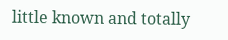little known and totally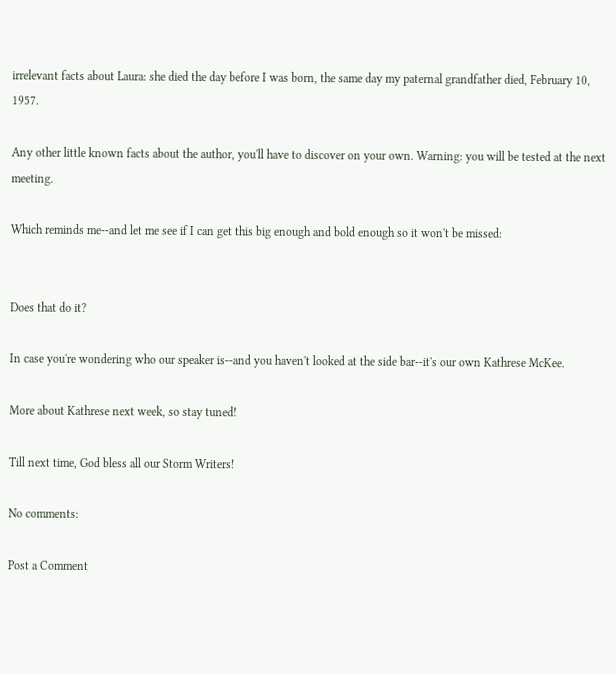irrelevant facts about Laura: she died the day before I was born, the same day my paternal grandfather died, February 10, 1957.

Any other little known facts about the author, you'll have to discover on your own. Warning: you will be tested at the next meeting.

Which reminds me--and let me see if I can get this big enough and bold enough so it won't be missed:


Does that do it?

In case you're wondering who our speaker is--and you haven't looked at the side bar--it's our own Kathrese McKee.

More about Kathrese next week, so stay tuned!

Till next time, God bless all our Storm Writers!

No comments:

Post a Comment